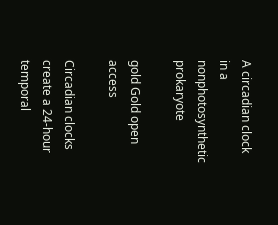A circadian clock in a nonphotosynthetic prokaryote

gold Gold open access

Circadian clocks create a 24-hour temporal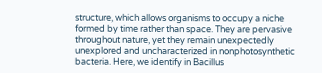structure, which allows organisms to occupy a niche formed by time rather than space. They are pervasive throughout nature, yet they remain unexpectedly unexplored and uncharacterized in nonphotosynthetic bacteria. Here, we identify in Bacillus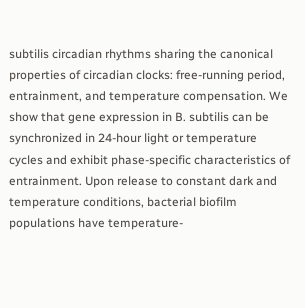subtilis circadian rhythms sharing the canonical properties of circadian clocks: free-running period, entrainment, and temperature compensation. We show that gene expression in B. subtilis can be synchronized in 24-hour light or temperature cycles and exhibit phase-specific characteristics of entrainment. Upon release to constant dark and temperature conditions, bacterial biofilm populations have temperature-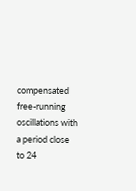compensated free-running oscillations with a period close to 24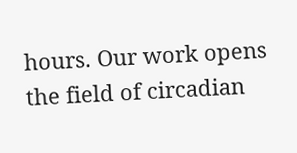hours. Our work opens the field of circadian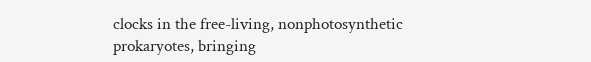clocks in the free-living, nonphotosynthetic prokaryotes, bringing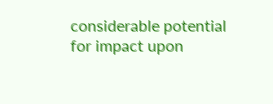considerable potential for impact upon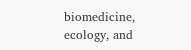biomedicine, ecology, and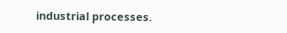industrial processes.